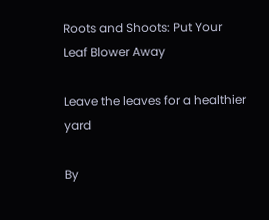Roots and Shoots: Put Your Leaf Blower Away

Leave the leaves for a healthier yard

By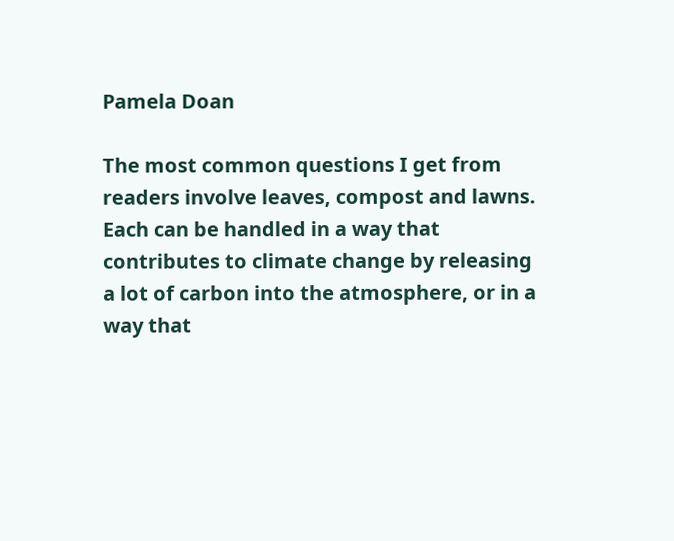Pamela Doan

The most common questions I get from readers involve leaves, compost and lawns. Each can be handled in a way that contributes to climate change by releasing a lot of carbon into the atmosphere, or in a way that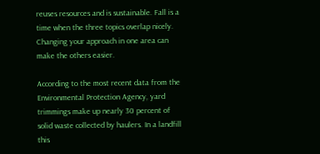reuses resources and is sustainable. Fall is a time when the three topics overlap nicely. Changing your approach in one area can make the others easier.

According to the most recent data from the Environmental Protection Agency, yard trimmings make up nearly 30 percent of solid waste collected by haulers. In a landfill this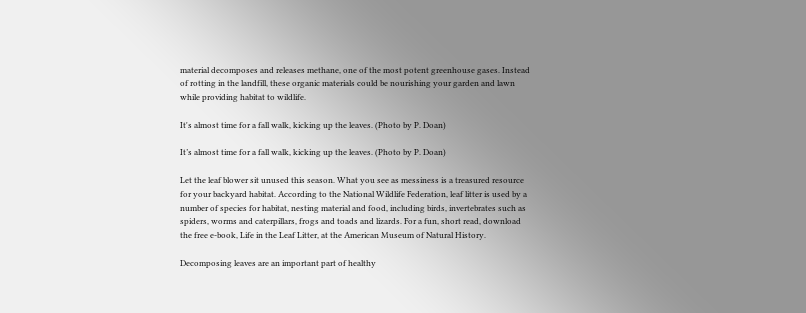material decomposes and releases methane, one of the most potent greenhouse gases. Instead of rotting in the landfill, these organic materials could be nourishing your garden and lawn while providing habitat to wildlife.

It's almost time for a fall walk, kicking up the leaves. (Photo by P. Doan)

It’s almost time for a fall walk, kicking up the leaves. (Photo by P. Doan)

Let the leaf blower sit unused this season. What you see as messiness is a treasured resource for your backyard habitat. According to the National Wildlife Federation, leaf litter is used by a number of species for habitat, nesting material and food, including birds, invertebrates such as spiders, worms and caterpillars, frogs and toads and lizards. For a fun, short read, download the free e-book, Life in the Leaf Litter, at the American Museum of Natural History.

Decomposing leaves are an important part of healthy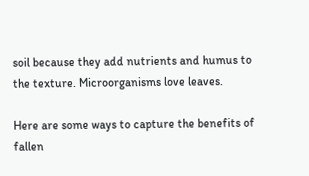soil because they add nutrients and humus to the texture. Microorganisms love leaves.

Here are some ways to capture the benefits of fallen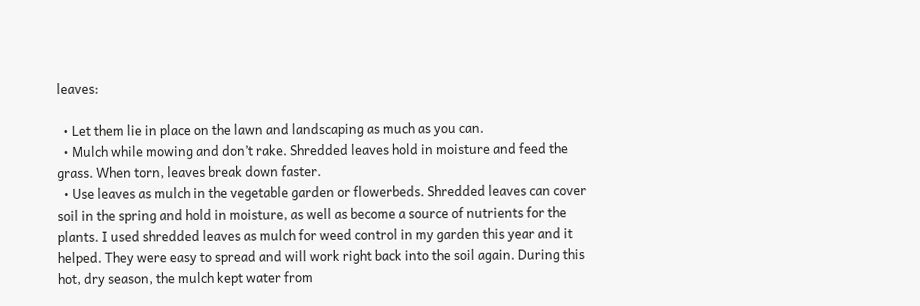leaves:

  • Let them lie in place on the lawn and landscaping as much as you can.
  • Mulch while mowing and don’t rake. Shredded leaves hold in moisture and feed the grass. When torn, leaves break down faster.
  • Use leaves as mulch in the vegetable garden or flowerbeds. Shredded leaves can cover soil in the spring and hold in moisture, as well as become a source of nutrients for the plants. I used shredded leaves as mulch for weed control in my garden this year and it helped. They were easy to spread and will work right back into the soil again. During this hot, dry season, the mulch kept water from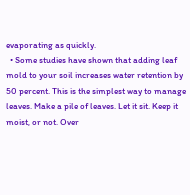evaporating as quickly.
  • Some studies have shown that adding leaf mold to your soil increases water retention by 50 percent. This is the simplest way to manage leaves. Make a pile of leaves. Let it sit. Keep it moist, or not. Over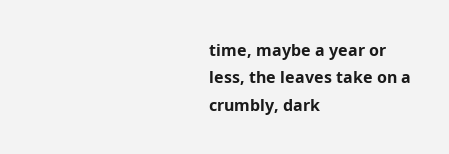time, maybe a year or less, the leaves take on a crumbly, dark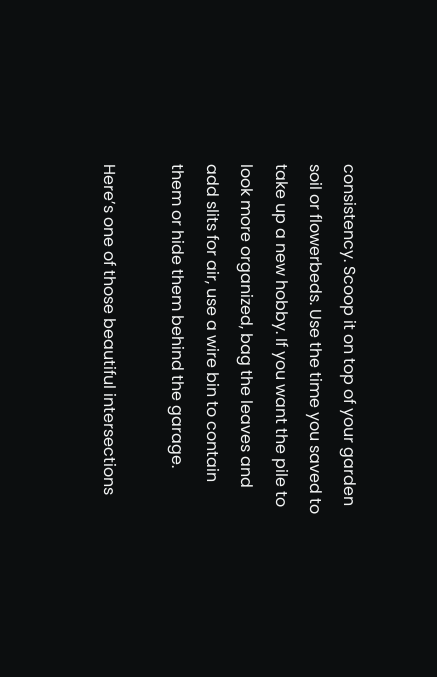consistency. Scoop it on top of your garden soil or flowerbeds. Use the time you saved to take up a new hobby. If you want the pile to look more organized, bag the leaves and add slits for air, use a wire bin to contain them or hide them behind the garage.

Here’s one of those beautiful intersections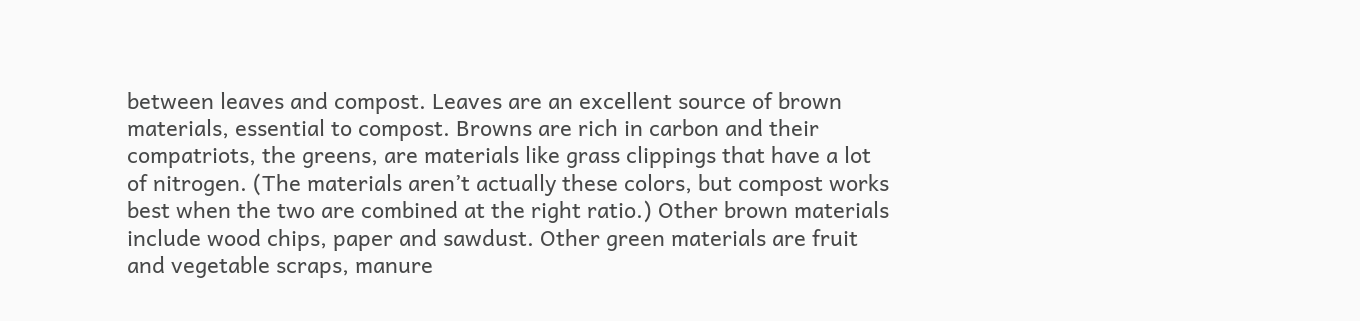between leaves and compost. Leaves are an excellent source of brown materials, essential to compost. Browns are rich in carbon and their compatriots, the greens, are materials like grass clippings that have a lot of nitrogen. (The materials aren’t actually these colors, but compost works best when the two are combined at the right ratio.) Other brown materials include wood chips, paper and sawdust. Other green materials are fruit and vegetable scraps, manure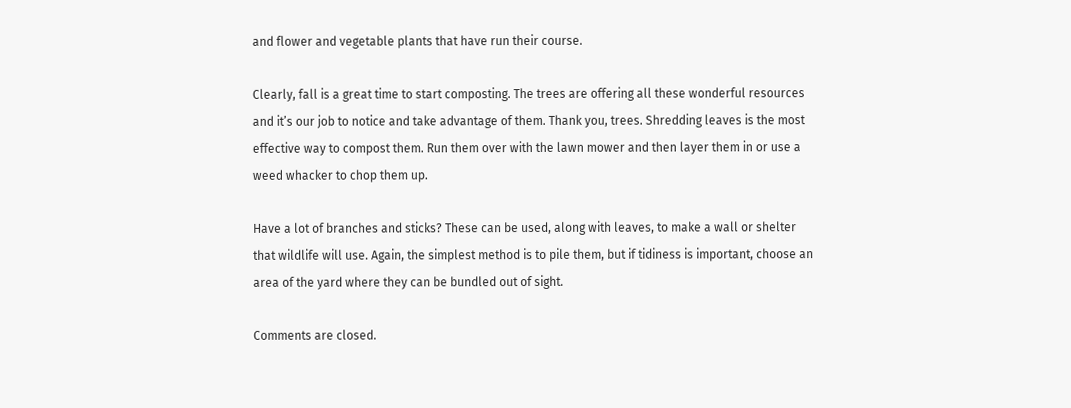and flower and vegetable plants that have run their course.

Clearly, fall is a great time to start composting. The trees are offering all these wonderful resources and it’s our job to notice and take advantage of them. Thank you, trees. Shredding leaves is the most effective way to compost them. Run them over with the lawn mower and then layer them in or use a weed whacker to chop them up.

Have a lot of branches and sticks? These can be used, along with leaves, to make a wall or shelter that wildlife will use. Again, the simplest method is to pile them, but if tidiness is important, choose an area of the yard where they can be bundled out of sight.

Comments are closed.